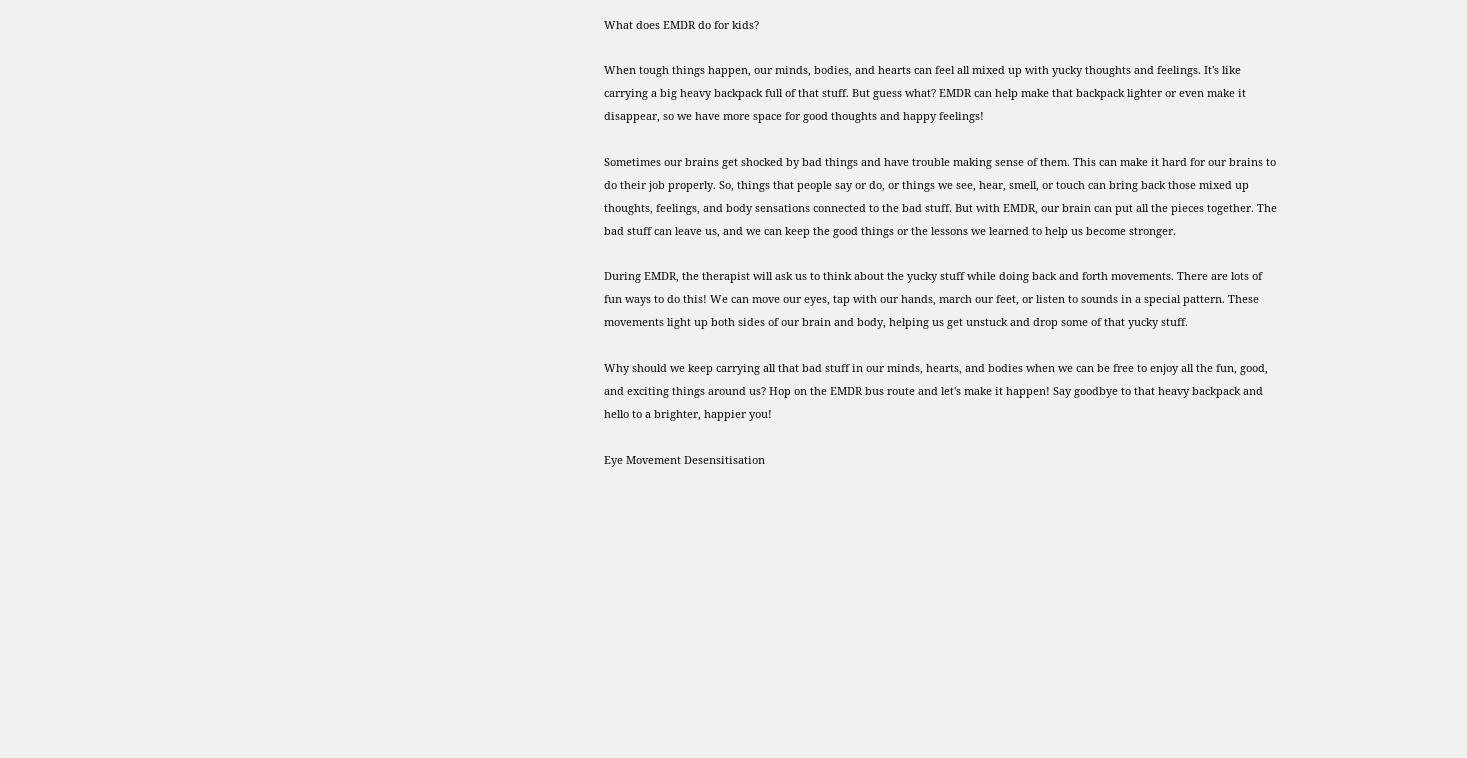What does EMDR do for kids?

When tough things happen, our minds, bodies, and hearts can feel all mixed up with yucky thoughts and feelings. It's like carrying a big heavy backpack full of that stuff. But guess what? EMDR can help make that backpack lighter or even make it disappear, so we have more space for good thoughts and happy feelings!

Sometimes our brains get shocked by bad things and have trouble making sense of them. This can make it hard for our brains to do their job properly. So, things that people say or do, or things we see, hear, smell, or touch can bring back those mixed up thoughts, feelings, and body sensations connected to the bad stuff. But with EMDR, our brain can put all the pieces together. The bad stuff can leave us, and we can keep the good things or the lessons we learned to help us become stronger.

During EMDR, the therapist will ask us to think about the yucky stuff while doing back and forth movements. There are lots of fun ways to do this! We can move our eyes, tap with our hands, march our feet, or listen to sounds in a special pattern. These movements light up both sides of our brain and body, helping us get unstuck and drop some of that yucky stuff.

Why should we keep carrying all that bad stuff in our minds, hearts, and bodies when we can be free to enjoy all the fun, good, and exciting things around us? Hop on the EMDR bus route and let's make it happen! Say goodbye to that heavy backpack and hello to a brighter, happier you!

Eye Movement Desensitisation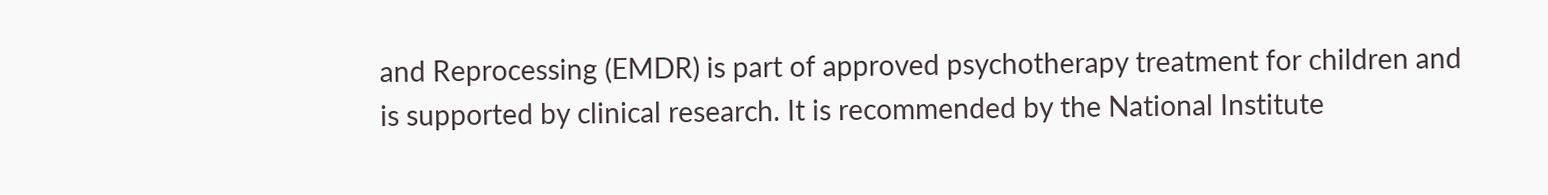and Reprocessing (EMDR) is part of approved psychotherapy treatment for children and is supported by clinical research. It is recommended by the National Institute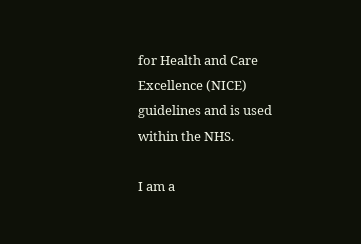for Health and Care Excellence (NICE) guidelines and is used within the NHS.

I am a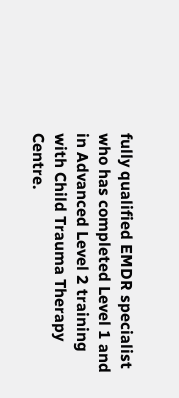fully qualified EMDR specialist who has completed Level 1 and in Advanced Level 2 training with Child Trauma Therapy Centre.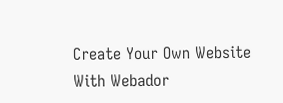Create Your Own Website With Webador